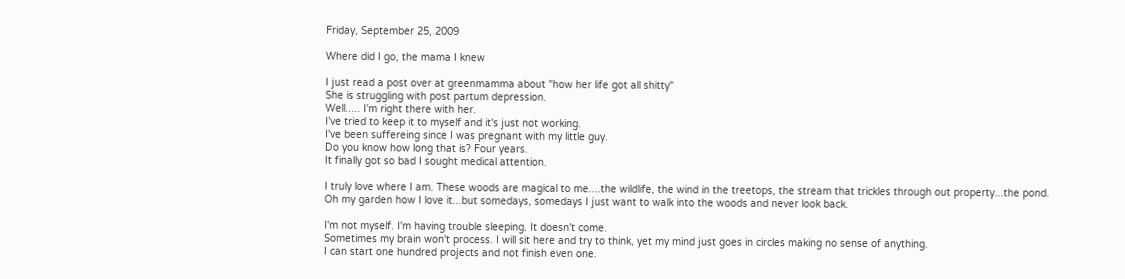Friday, September 25, 2009

Where did I go, the mama I knew

I just read a post over at greenmamma about "how her life got all shitty"
She is struggling with post partum depression.
Well..... I'm right there with her.
I've tried to keep it to myself and it's just not working.
I've been suffereing since I was pregnant with my little guy.
Do you know how long that is? Four years.
It finally got so bad I sought medical attention.

I truly love where I am. These woods are magical to me....the wildlife, the wind in the treetops, the stream that trickles through out property...the pond.
Oh my garden how I love it...but somedays, somedays I just want to walk into the woods and never look back.

I'm not myself. I'm having trouble sleeping. It doesn't come.
Sometimes my brain won't process. I will sit here and try to think, yet my mind just goes in circles making no sense of anything.
I can start one hundred projects and not finish even one.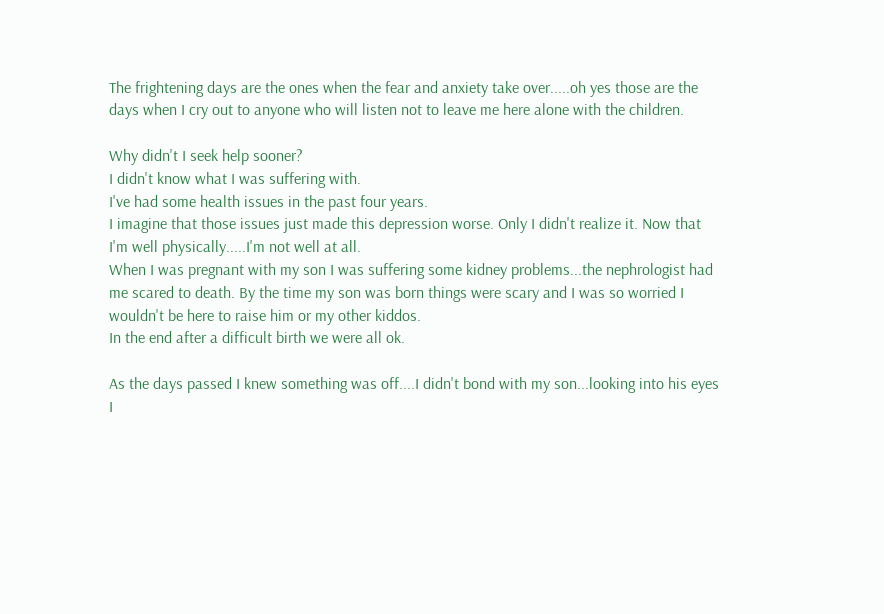The frightening days are the ones when the fear and anxiety take over.....oh yes those are the days when I cry out to anyone who will listen not to leave me here alone with the children.

Why didn't I seek help sooner?
I didn't know what I was suffering with.
I've had some health issues in the past four years.
I imagine that those issues just made this depression worse. Only I didn't realize it. Now that I'm well physically.....I'm not well at all.
When I was pregnant with my son I was suffering some kidney problems...the nephrologist had me scared to death. By the time my son was born things were scary and I was so worried I wouldn't be here to raise him or my other kiddos.
In the end after a difficult birth we were all ok.

As the days passed I knew something was off....I didn't bond with my son...looking into his eyes I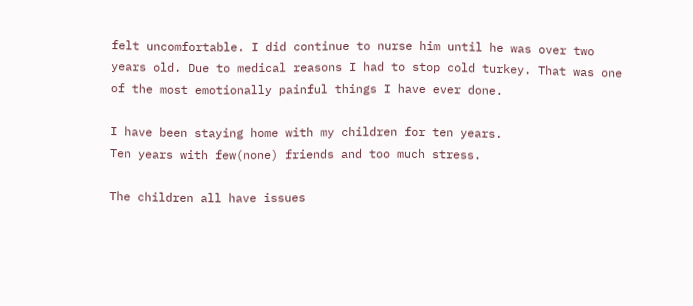felt uncomfortable. I did continue to nurse him until he was over two years old. Due to medical reasons I had to stop cold turkey. That was one of the most emotionally painful things I have ever done.

I have been staying home with my children for ten years.
Ten years with few(none) friends and too much stress.

The children all have issues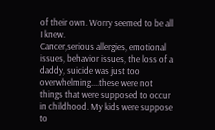of their own. Worry seemed to be all I knew.
Cancer,serious allergies, emotional issues, behavior issues, the loss of a daddy, suicide was just too overwhelming....these were not things that were supposed to occur in childhood. My kids were suppose to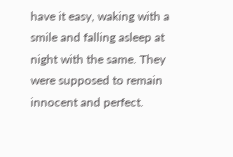have it easy, waking with a smile and falling asleep at night with the same. They were supposed to remain innocent and perfect.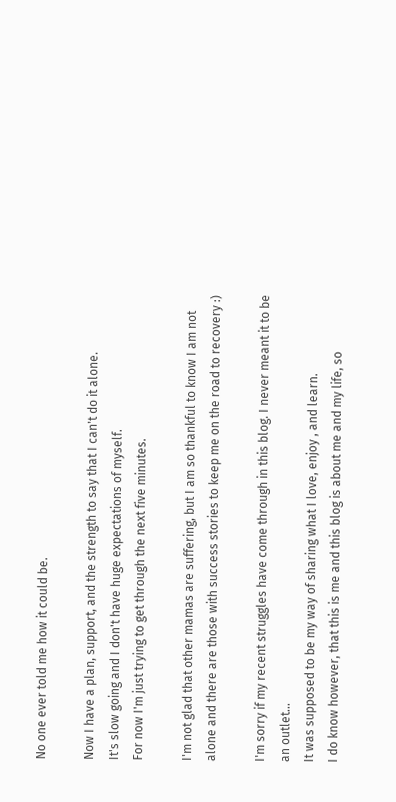No one ever told me how it could be.

Now I have a plan, support, and the strength to say that I can't do it alone.
It's slow going and I don't have huge expectations of myself.
For now I'm just trying to get through the next five minutes.

I'm not glad that other mamas are suffering, but I am so thankful to know I am not alone and there are those with success stories to keep me on the road to recovery :)

I'm sorry if my recent struggles have come through in this blog. I never meant it to be an outlet...
It was supposed to be my way of sharing what I love, enjoy , and learn.
I do know however, that this is me and this blog is about me and my life, so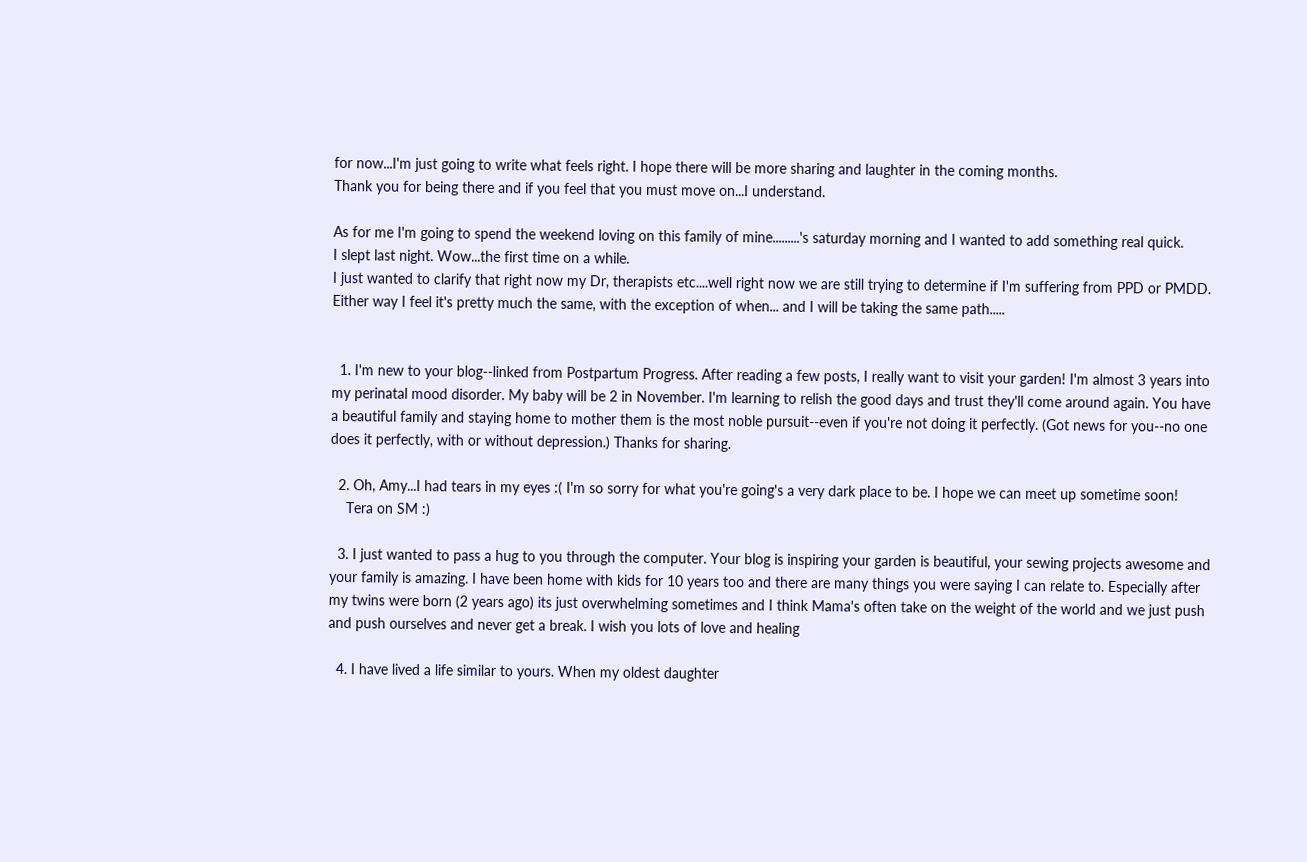for now...I'm just going to write what feels right. I hope there will be more sharing and laughter in the coming months.
Thank you for being there and if you feel that you must move on...I understand.

As for me I'm going to spend the weekend loving on this family of mine.........'s saturday morning and I wanted to add something real quick.
I slept last night. Wow...the first time on a while.
I just wanted to clarify that right now my Dr, therapists etc....well right now we are still trying to determine if I'm suffering from PPD or PMDD.
Either way I feel it's pretty much the same, with the exception of when... and I will be taking the same path.....


  1. I'm new to your blog--linked from Postpartum Progress. After reading a few posts, I really want to visit your garden! I'm almost 3 years into my perinatal mood disorder. My baby will be 2 in November. I'm learning to relish the good days and trust they'll come around again. You have a beautiful family and staying home to mother them is the most noble pursuit--even if you're not doing it perfectly. (Got news for you--no one does it perfectly, with or without depression.) Thanks for sharing.

  2. Oh, Amy...I had tears in my eyes :( I'm so sorry for what you're going's a very dark place to be. I hope we can meet up sometime soon!
    Tera on SM :)

  3. I just wanted to pass a hug to you through the computer. Your blog is inspiring your garden is beautiful, your sewing projects awesome and your family is amazing. I have been home with kids for 10 years too and there are many things you were saying I can relate to. Especially after my twins were born (2 years ago) its just overwhelming sometimes and I think Mama's often take on the weight of the world and we just push and push ourselves and never get a break. I wish you lots of love and healing

  4. I have lived a life similar to yours. When my oldest daughter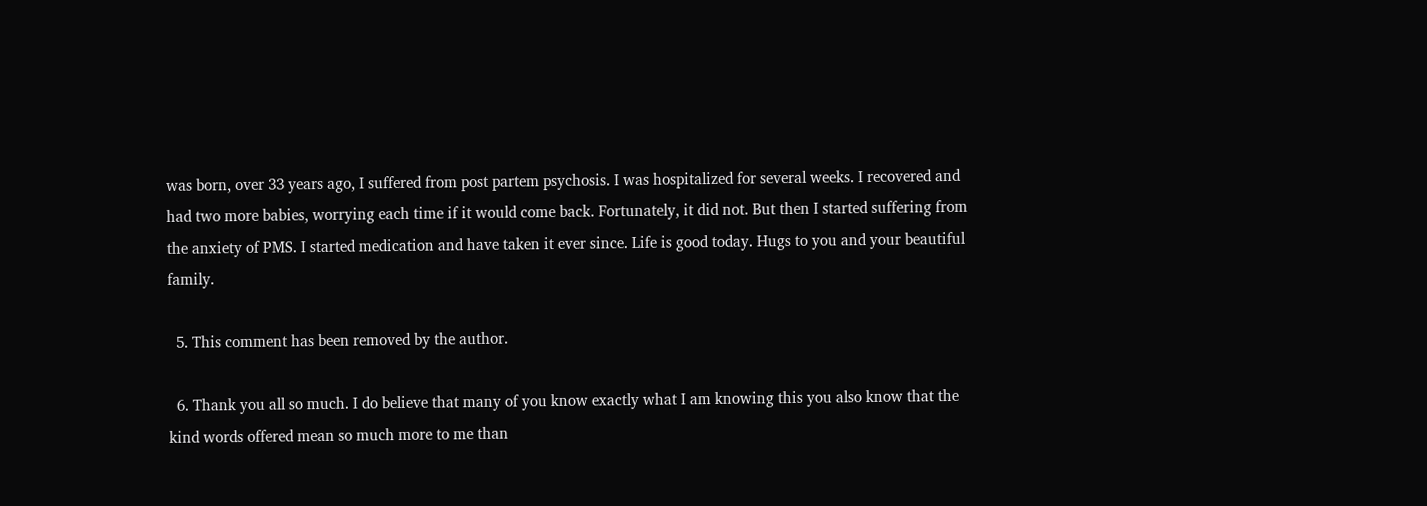was born, over 33 years ago, I suffered from post partem psychosis. I was hospitalized for several weeks. I recovered and had two more babies, worrying each time if it would come back. Fortunately, it did not. But then I started suffering from the anxiety of PMS. I started medication and have taken it ever since. Life is good today. Hugs to you and your beautiful family.

  5. This comment has been removed by the author.

  6. Thank you all so much. I do believe that many of you know exactly what I am knowing this you also know that the kind words offered mean so much more to me than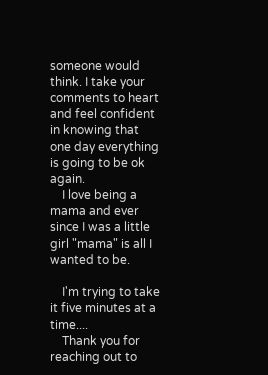someone would think. I take your comments to heart and feel confident in knowing that one day everything is going to be ok again.
    I love being a mama and ever since I was a little girl "mama" is all I wanted to be.

    I'm trying to take it five minutes at a time....
    Thank you for reaching out to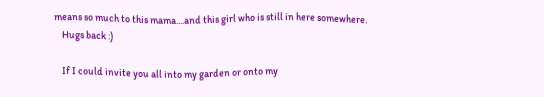means so much to this mama....and this girl who is still in here somewhere.
    Hugs back :)

    If I could invite you all into my garden or onto my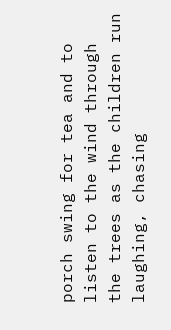porch swing for tea and to listen to the wind through the trees as the children run laughing, chasing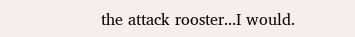the attack rooster...I would.